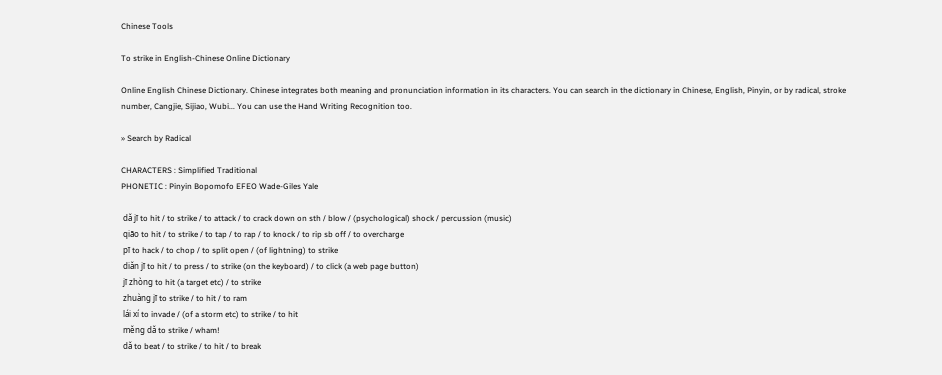Chinese Tools

To strike in English-Chinese Online Dictionary

Online English Chinese Dictionary. Chinese integrates both meaning and pronunciation information in its characters. You can search in the dictionary in Chinese, English, Pinyin, or by radical, stroke number, Cangjie, Sijiao, Wubi... You can use the Hand Writing Recognition too.

» Search by Radical

CHARACTERS : Simplified Traditional
PHONETIC : Pinyin Bopomofo EFEO Wade-Giles Yale

 dǎ jī to hit / to strike / to attack / to crack down on sth / blow / (psychological) shock / percussion (music)
 qiāo to hit / to strike / to tap / to rap / to knock / to rip sb off / to overcharge
 pī to hack / to chop / to split open / (of lightning) to strike
 diǎn jī to hit / to press / to strike (on the keyboard) / to click (a web page button)
 jī zhòng to hit (a target etc) / to strike
 zhuàng jī to strike / to hit / to ram
 lái xí to invade / (of a storm etc) to strike / to hit
 měng dǎ to strike / wham!
 dǎ to beat / to strike / to hit / to break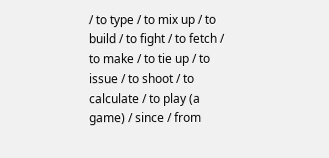/ to type / to mix up / to build / to fight / to fetch / to make / to tie up / to issue / to shoot / to calculate / to play (a game) / since / from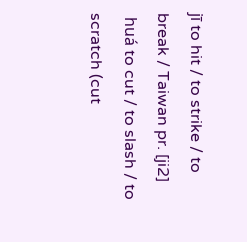jī to hit / to strike / to break / Taiwan pr. [ji2]
 huá to cut / to slash / to scratch (cut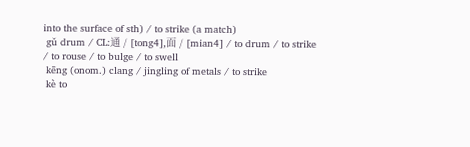into the surface of sth) / to strike (a match)
 gǔ drum / CL:通 / [tong4],面 / [mian4] / to drum / to strike / to rouse / to bulge / to swell
 kēng (onom.) clang / jingling of metals / to strike
 kè to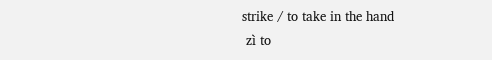strike / to take in the hand
 zì to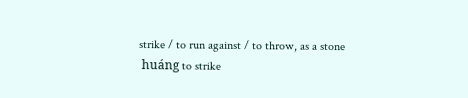strike / to run against / to throw, as a stone
 huáng to strike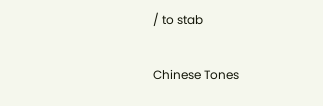/ to stab

Chinese Tones